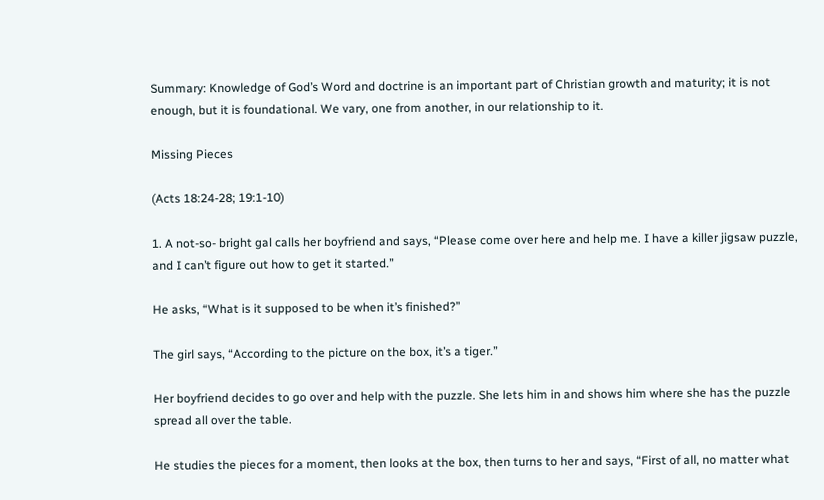Summary: Knowledge of God’s Word and doctrine is an important part of Christian growth and maturity; it is not enough, but it is foundational. We vary, one from another, in our relationship to it.

Missing Pieces

(Acts 18:24-28; 19:1-10)

1. A not-so- bright gal calls her boyfriend and says, “Please come over here and help me. I have a killer jigsaw puzzle, and I can’t figure out how to get it started.”

He asks, “What is it supposed to be when it’s finished?”

The girl says, “According to the picture on the box, it’s a tiger.”

Her boyfriend decides to go over and help with the puzzle. She lets him in and shows him where she has the puzzle spread all over the table.

He studies the pieces for a moment, then looks at the box, then turns to her and says, “First of all, no matter what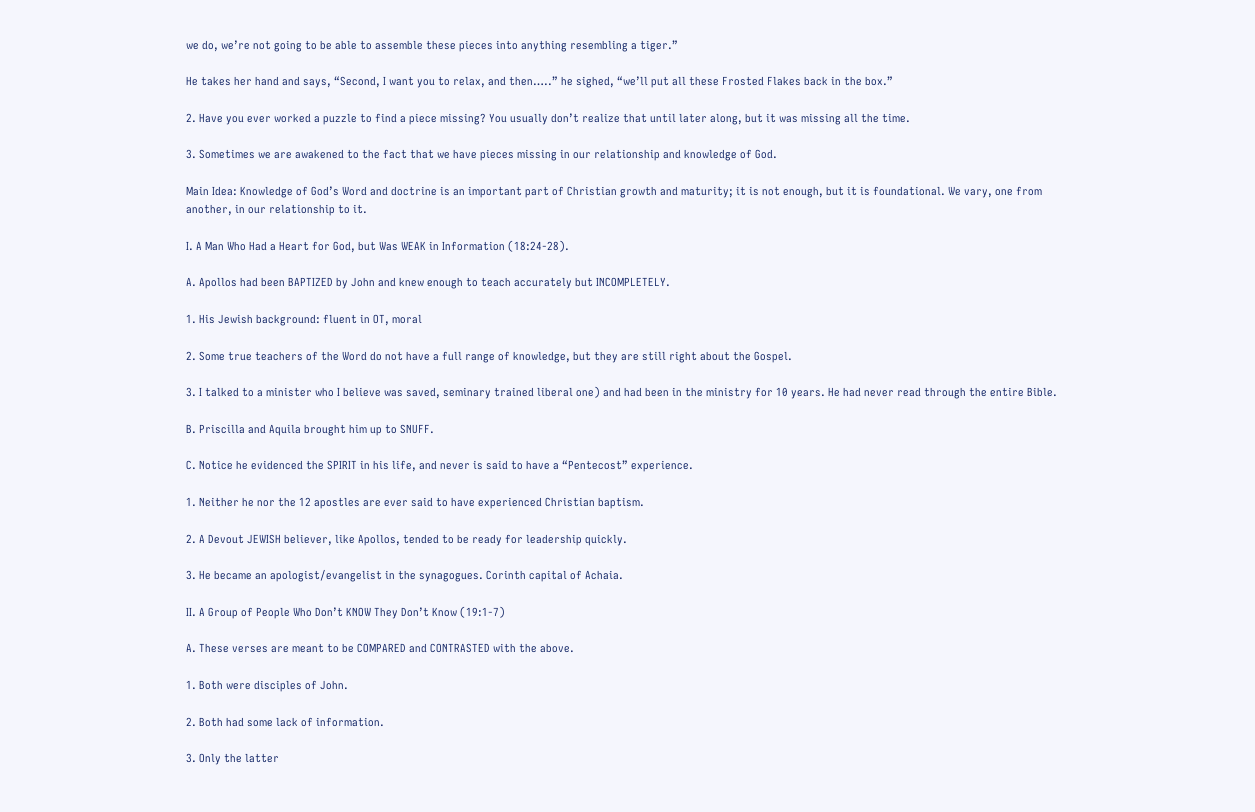we do, we’re not going to be able to assemble these pieces into anything resembling a tiger.”

He takes her hand and says, “Second, I want you to relax, and then…..” he sighed, “we’ll put all these Frosted Flakes back in the box.”

2. Have you ever worked a puzzle to find a piece missing? You usually don’t realize that until later along, but it was missing all the time.

3. Sometimes we are awakened to the fact that we have pieces missing in our relationship and knowledge of God.

Main Idea: Knowledge of God’s Word and doctrine is an important part of Christian growth and maturity; it is not enough, but it is foundational. We vary, one from another, in our relationship to it.

I. A Man Who Had a Heart for God, but Was WEAK in Information (18:24-28).

A. Apollos had been BAPTIZED by John and knew enough to teach accurately but INCOMPLETELY.

1. His Jewish background: fluent in OT, moral

2. Some true teachers of the Word do not have a full range of knowledge, but they are still right about the Gospel.

3. I talked to a minister who I believe was saved, seminary trained liberal one) and had been in the ministry for 10 years. He had never read through the entire Bible.

B. Priscilla and Aquila brought him up to SNUFF.

C. Notice he evidenced the SPIRIT in his life, and never is said to have a “Pentecost” experience.

1. Neither he nor the 12 apostles are ever said to have experienced Christian baptism.

2. A Devout JEWISH believer, like Apollos, tended to be ready for leadership quickly.

3. He became an apologist/evangelist in the synagogues. Corinth capital of Achaia.

II. A Group of People Who Don’t KNOW They Don’t Know (19:1-7)

A. These verses are meant to be COMPARED and CONTRASTED with the above.

1. Both were disciples of John.

2. Both had some lack of information.

3. Only the latter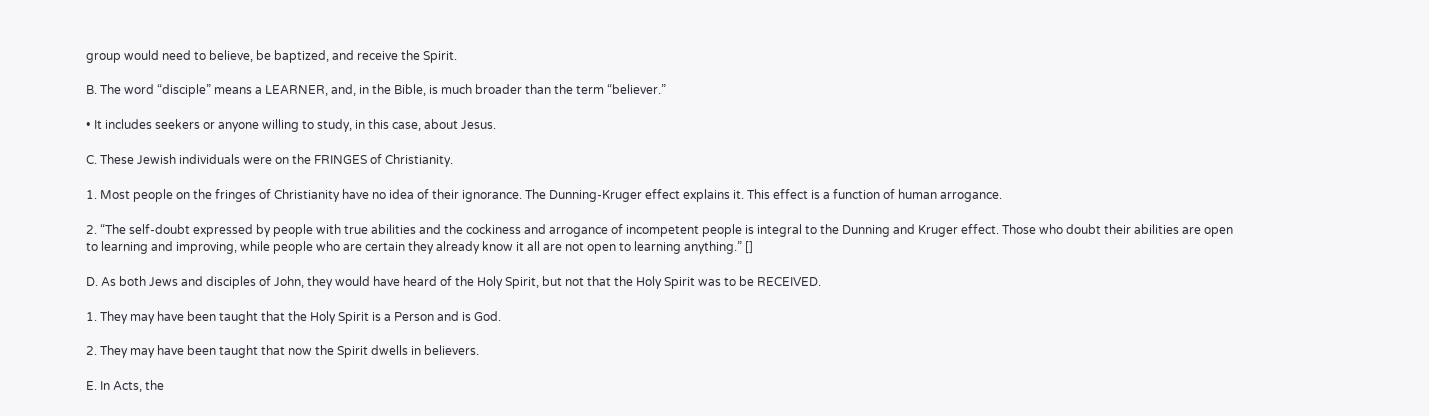group would need to believe, be baptized, and receive the Spirit.

B. The word “disciple” means a LEARNER, and, in the Bible, is much broader than the term “believer.”

• It includes seekers or anyone willing to study, in this case, about Jesus.

C. These Jewish individuals were on the FRINGES of Christianity.

1. Most people on the fringes of Christianity have no idea of their ignorance. The Dunning-Kruger effect explains it. This effect is a function of human arrogance.

2. “The self-doubt expressed by people with true abilities and the cockiness and arrogance of incompetent people is integral to the Dunning and Kruger effect. Those who doubt their abilities are open to learning and improving, while people who are certain they already know it all are not open to learning anything.” []

D. As both Jews and disciples of John, they would have heard of the Holy Spirit, but not that the Holy Spirit was to be RECEIVED.

1. They may have been taught that the Holy Spirit is a Person and is God.

2. They may have been taught that now the Spirit dwells in believers.

E. In Acts, the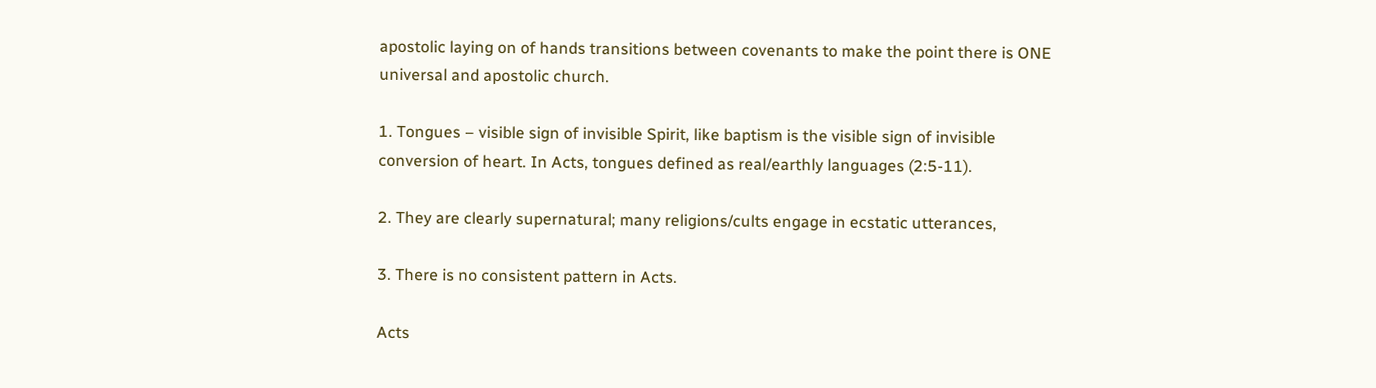apostolic laying on of hands transitions between covenants to make the point there is ONE universal and apostolic church.

1. Tongues – visible sign of invisible Spirit, like baptism is the visible sign of invisible conversion of heart. In Acts, tongues defined as real/earthly languages (2:5-11).

2. They are clearly supernatural; many religions/cults engage in ecstatic utterances,

3. There is no consistent pattern in Acts.

Acts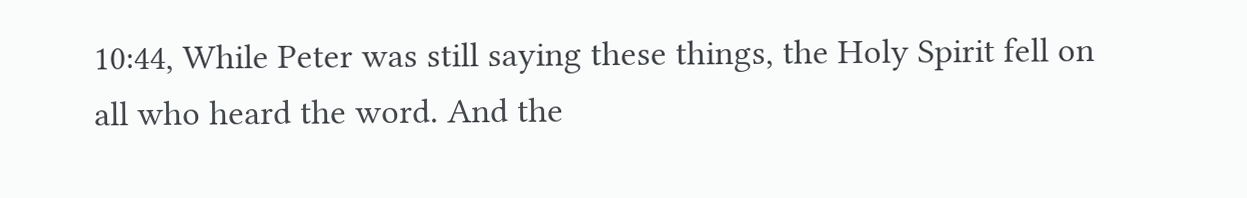10:44, While Peter was still saying these things, the Holy Spirit fell on all who heard the word. And the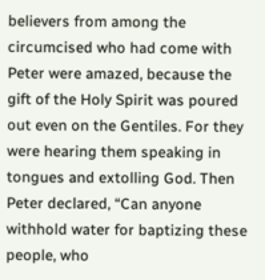believers from among the circumcised who had come with Peter were amazed, because the gift of the Holy Spirit was poured out even on the Gentiles. For they were hearing them speaking in tongues and extolling God. Then Peter declared, “Can anyone withhold water for baptizing these people, who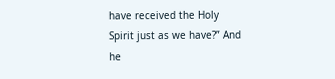have received the Holy Spirit just as we have?” And he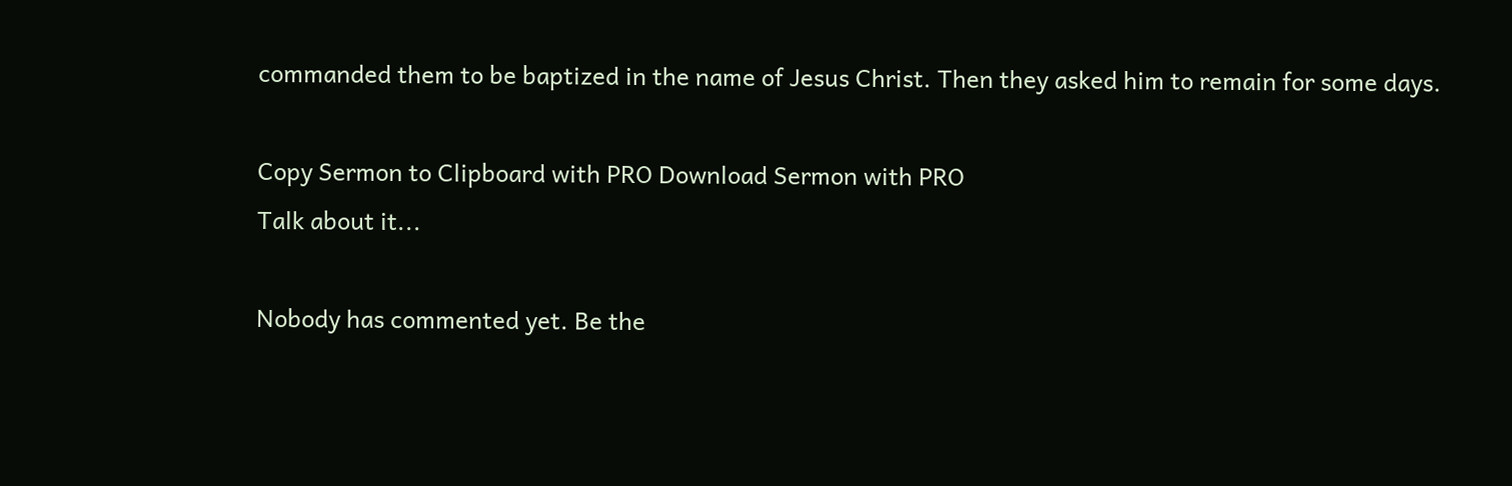commanded them to be baptized in the name of Jesus Christ. Then they asked him to remain for some days.

Copy Sermon to Clipboard with PRO Download Sermon with PRO
Talk about it...

Nobody has commented yet. Be the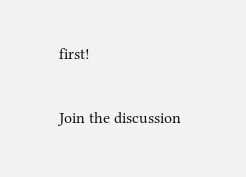first!

Join the discussion